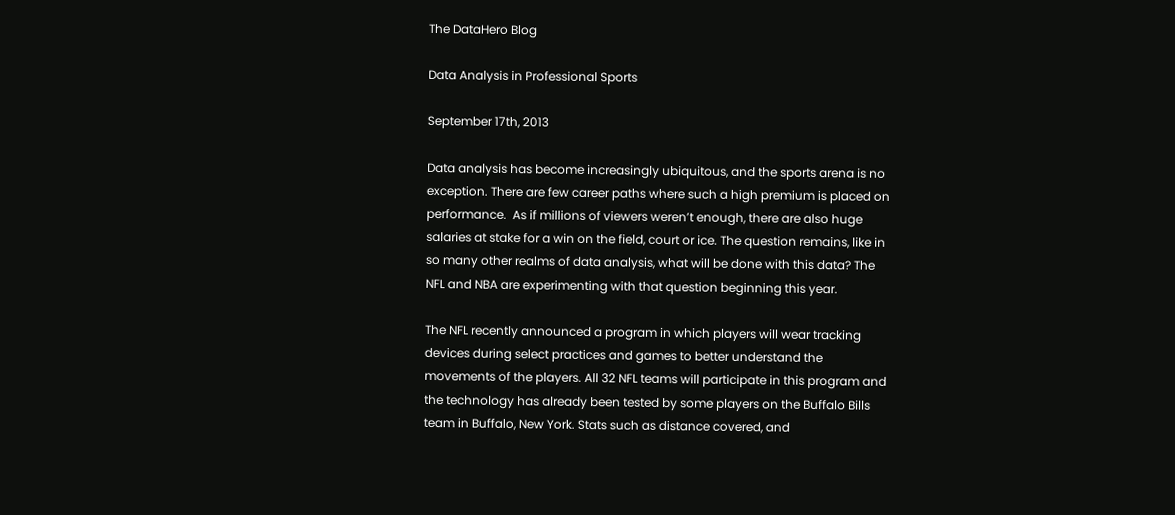The DataHero Blog

Data Analysis in Professional Sports

September 17th, 2013

Data analysis has become increasingly ubiquitous, and the sports arena is no exception. There are few career paths where such a high premium is placed on performance.  As if millions of viewers weren’t enough, there are also huge salaries at stake for a win on the field, court or ice. The question remains, like in so many other realms of data analysis, what will be done with this data? The NFL and NBA are experimenting with that question beginning this year.

The NFL recently announced a program in which players will wear tracking devices during select practices and games to better understand the movements of the players. All 32 NFL teams will participate in this program and the technology has already been tested by some players on the Buffalo Bills team in Buffalo, New York. Stats such as distance covered, and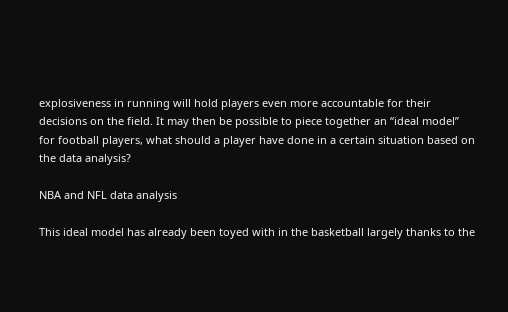explosiveness in running will hold players even more accountable for their decisions on the field. It may then be possible to piece together an “ideal model” for football players, what should a player have done in a certain situation based on the data analysis?

NBA and NFL data analysis

This ideal model has already been toyed with in the basketball largely thanks to the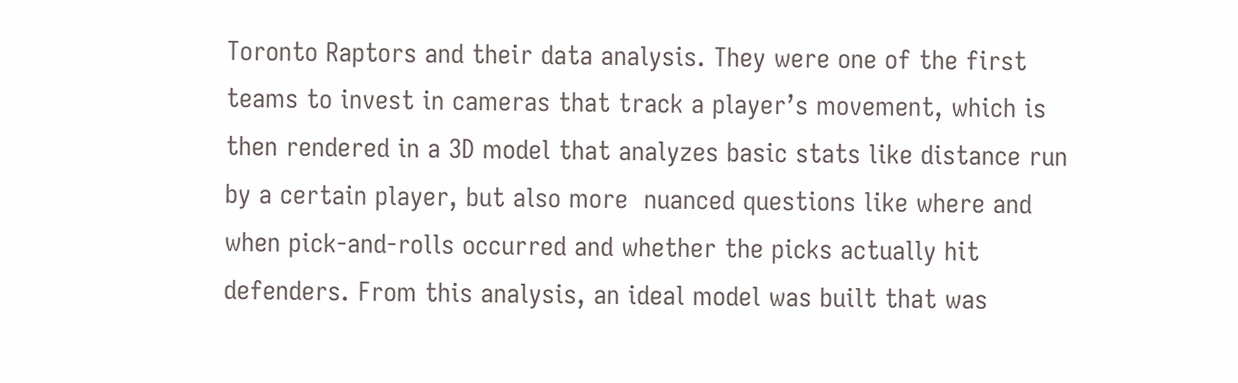Toronto Raptors and their data analysis. They were one of the first teams to invest in cameras that track a player’s movement, which is then rendered in a 3D model that analyzes basic stats like distance run by a certain player, but also more  nuanced questions like where and when pick-and-rolls occurred and whether the picks actually hit defenders. From this analysis, an ideal model was built that was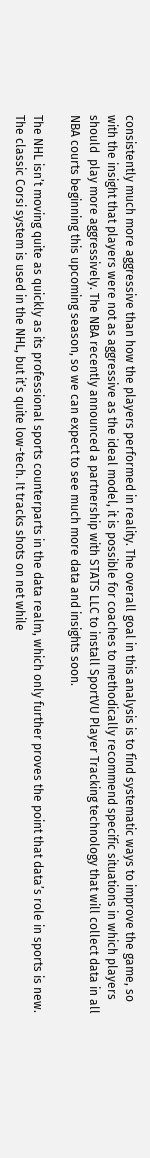consistently much more aggressive than how the players performed in reality. The overall goal in this analysis is to find systematic ways to improve the game, so with the insight that players were not as aggressive as the ideal model, it is possible for coaches to methodically recommend specific situations in which players should  play more aggressively. The NBA recently announced a partnership with STATS LLC to install SportVU Player Tracking technology that will collect data in all NBA courts beginning this upcoming season, so we can expect to see much more data and insights soon.

The NHL isn’t moving quite as quickly as its professional sports counterparts in the data realm, which only further proves the point that data’s role in sports is new. The classic Corsi system is used in the NHL, but it’s quite low-tech. It tracks shots on net while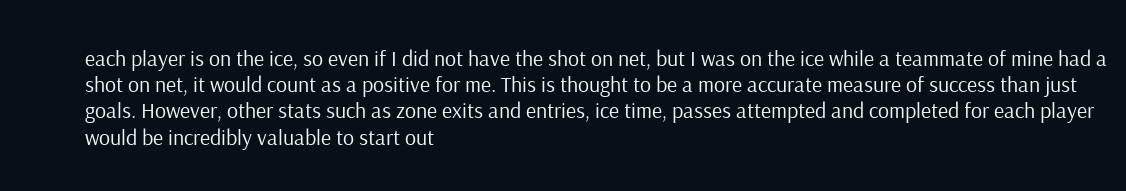each player is on the ice, so even if I did not have the shot on net, but I was on the ice while a teammate of mine had a shot on net, it would count as a positive for me. This is thought to be a more accurate measure of success than just goals. However, other stats such as zone exits and entries, ice time, passes attempted and completed for each player would be incredibly valuable to start out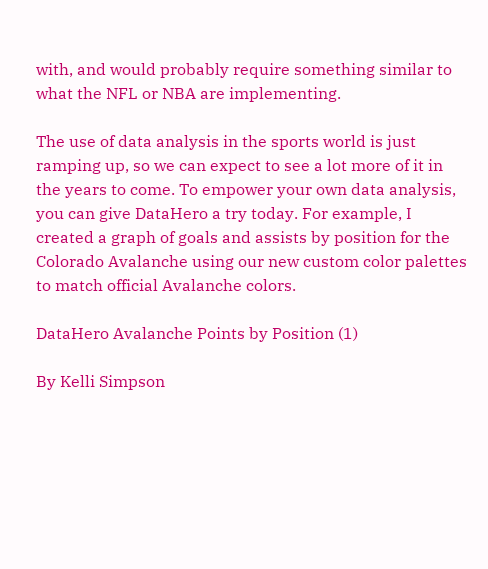with, and would probably require something similar to what the NFL or NBA are implementing.

The use of data analysis in the sports world is just ramping up, so we can expect to see a lot more of it in the years to come. To empower your own data analysis, you can give DataHero a try today. For example, I created a graph of goals and assists by position for the Colorado Avalanche using our new custom color palettes to match official Avalanche colors.

DataHero Avalanche Points by Position (1)

By Kelli Simpson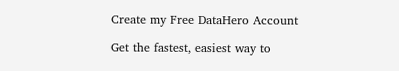Create my Free DataHero Account

Get the fastest, easiest way to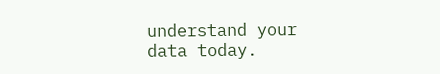understand your data today.